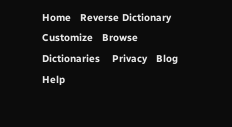Home   Reverse Dictionary    Customize   Browse Dictionaries    Privacy   Blog   Help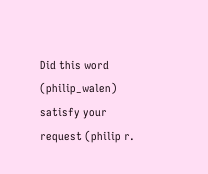Did this word (philip_walen) satisfy your request (philip r.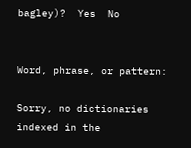bagley)?  Yes  No


Word, phrase, or pattern:

Sorry, no dictionaries indexed in the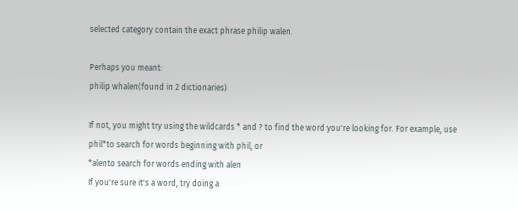selected category contain the exact phrase philip walen.

Perhaps you meant:
philip whalen(found in 2 dictionaries)

If not, you might try using the wildcards * and ? to find the word you're looking for. For example, use
phil*to search for words beginning with phil, or
*alento search for words ending with alen
If you're sure it's a word, try doing a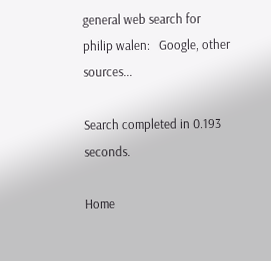general web search for philip walen:   Google, other sources...

Search completed in 0.193 seconds.

Home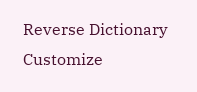Reverse Dictionary    Customize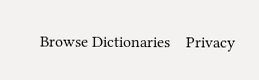Browse Dictionaries    Privacy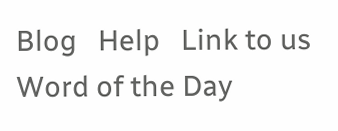Blog   Help   Link to us   Word of the Day